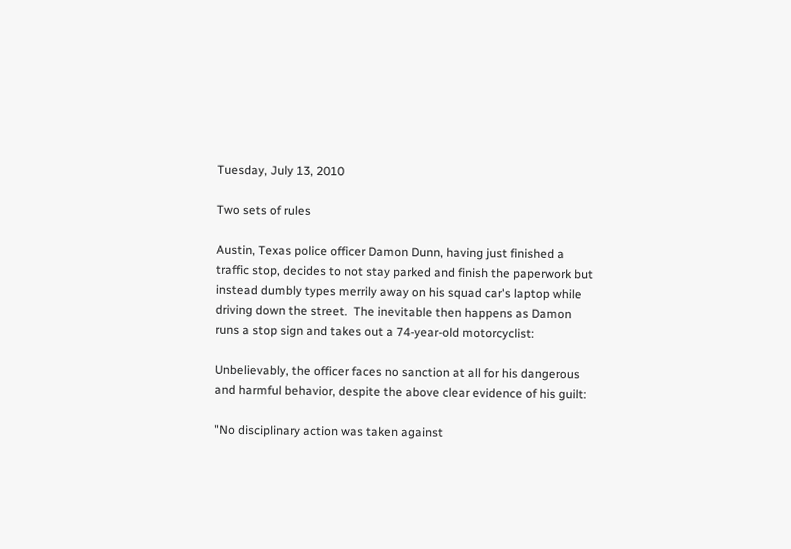Tuesday, July 13, 2010

Two sets of rules

Austin, Texas police officer Damon Dunn, having just finished a traffic stop, decides to not stay parked and finish the paperwork but instead dumbly types merrily away on his squad car's laptop while driving down the street.  The inevitable then happens as Damon runs a stop sign and takes out a 74-year-old motorcyclist:

Unbelievably, the officer faces no sanction at all for his dangerous and harmful behavior, despite the above clear evidence of his guilt:

"No disciplinary action was taken against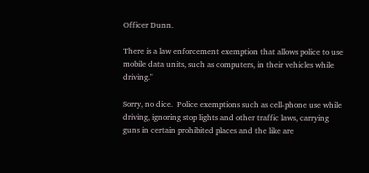Officer Dunn.

There is a law enforcement exemption that allows police to use mobile data units, such as computers, in their vehicles while driving."

Sorry, no dice.  Police exemptions such as cell-phone use while driving, ignoring stop lights and other traffic laws, carrying guns in certain prohibited places and the like are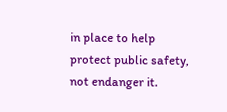in place to help protect public safety, not endanger it.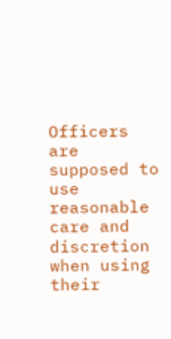Officers are supposed to use reasonable care and discretion when using their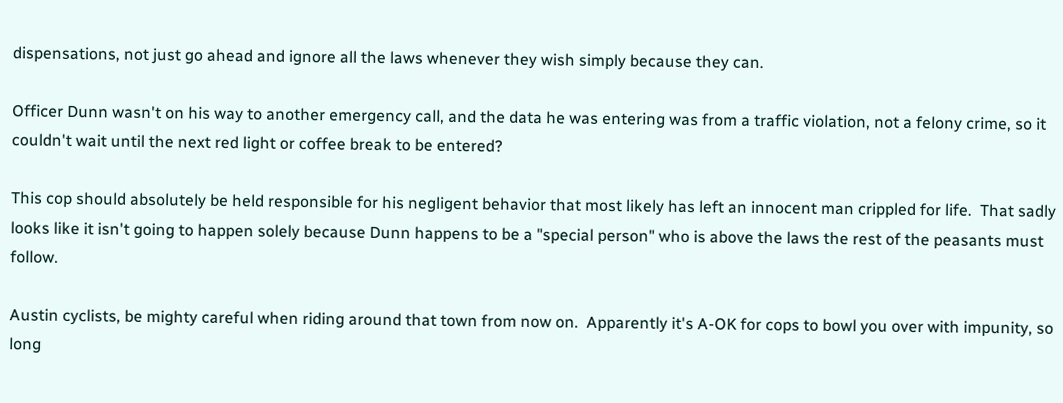dispensations, not just go ahead and ignore all the laws whenever they wish simply because they can.

Officer Dunn wasn't on his way to another emergency call, and the data he was entering was from a traffic violation, not a felony crime, so it couldn't wait until the next red light or coffee break to be entered?

This cop should absolutely be held responsible for his negligent behavior that most likely has left an innocent man crippled for life.  That sadly looks like it isn't going to happen solely because Dunn happens to be a "special person" who is above the laws the rest of the peasants must follow.

Austin cyclists, be mighty careful when riding around that town from now on.  Apparently it's A-OK for cops to bowl you over with impunity, so long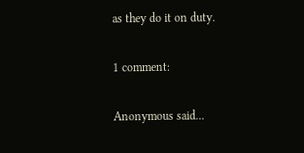as they do it on duty.

1 comment:

Anonymous said...